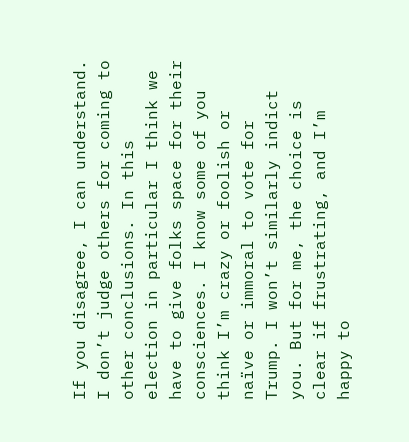If you disagree, I can understand. I don’t judge others for coming to other conclusions. In this election in particular I think we have to give folks space for their consciences. I know some of you think I’m crazy or foolish or naïve or immoral to vote for Trump. I won’t similarly indict you. But for me, the choice is clear if frustrating, and I’m happy to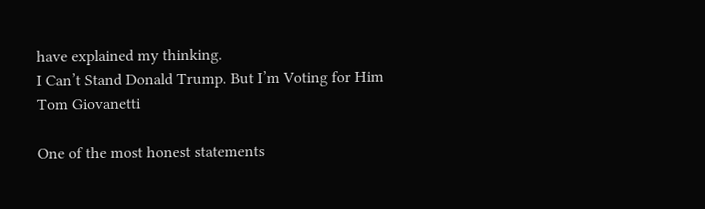have explained my thinking.
I Can’t Stand Donald Trump. But I’m Voting for Him
Tom Giovanetti

One of the most honest statements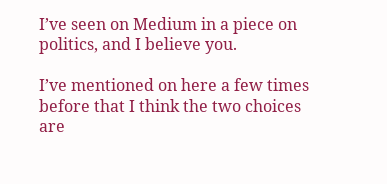I’ve seen on Medium in a piece on politics, and I believe you.

I’ve mentioned on here a few times before that I think the two choices are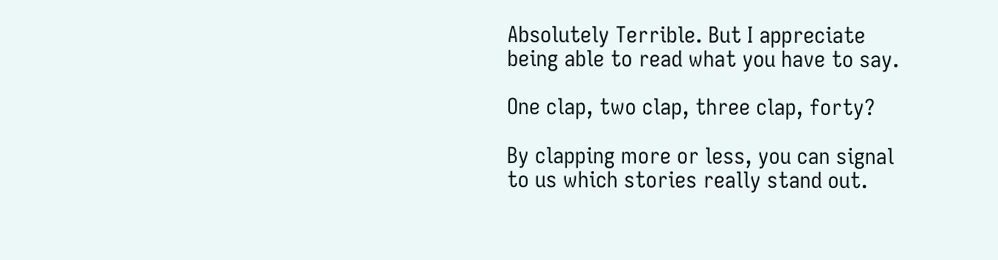Absolutely Terrible. But I appreciate being able to read what you have to say.

One clap, two clap, three clap, forty?

By clapping more or less, you can signal to us which stories really stand out.